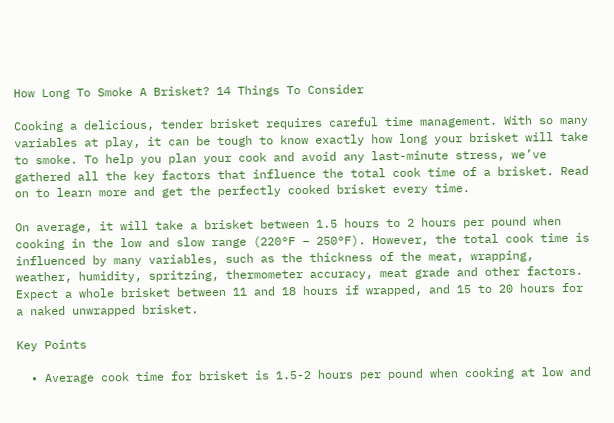How Long To Smoke A Brisket? 14 Things To Consider

Cooking a delicious, tender brisket requires careful time management. With so many variables at play, it can be tough to know exactly how long your brisket will take to smoke. To help you plan your cook and avoid any last-minute stress, we’ve gathered all the key factors that influence the total cook time of a brisket. Read on to learn more and get the perfectly cooked brisket every time.

On average, it will take a brisket between 1.5 hours to 2 hours per pound when cooking in the low and slow range (220°F – 250°F). However, the total cook time is influenced by many variables, such as the thickness of the meat, wrapping, weather, humidity, spritzing, thermometer accuracy, meat grade and other factors. Expect a whole brisket between 11 and 18 hours if wrapped, and 15 to 20 hours for a naked unwrapped brisket.

Key Points

  • Average cook time for brisket is 1.5-2 hours per pound when cooking at low and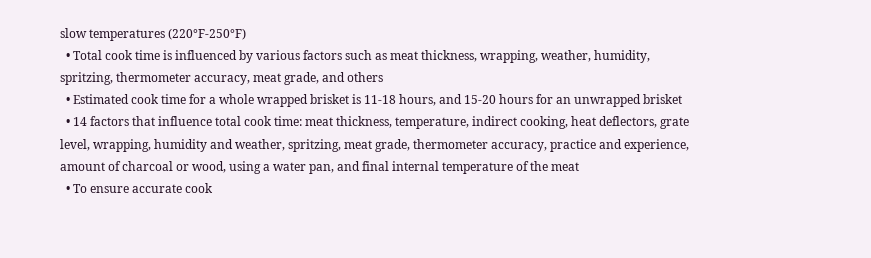slow temperatures (220°F-250°F)
  • Total cook time is influenced by various factors such as meat thickness, wrapping, weather, humidity, spritzing, thermometer accuracy, meat grade, and others
  • Estimated cook time for a whole wrapped brisket is 11-18 hours, and 15-20 hours for an unwrapped brisket
  • 14 factors that influence total cook time: meat thickness, temperature, indirect cooking, heat deflectors, grate level, wrapping, humidity and weather, spritzing, meat grade, thermometer accuracy, practice and experience, amount of charcoal or wood, using a water pan, and final internal temperature of the meat
  • To ensure accurate cook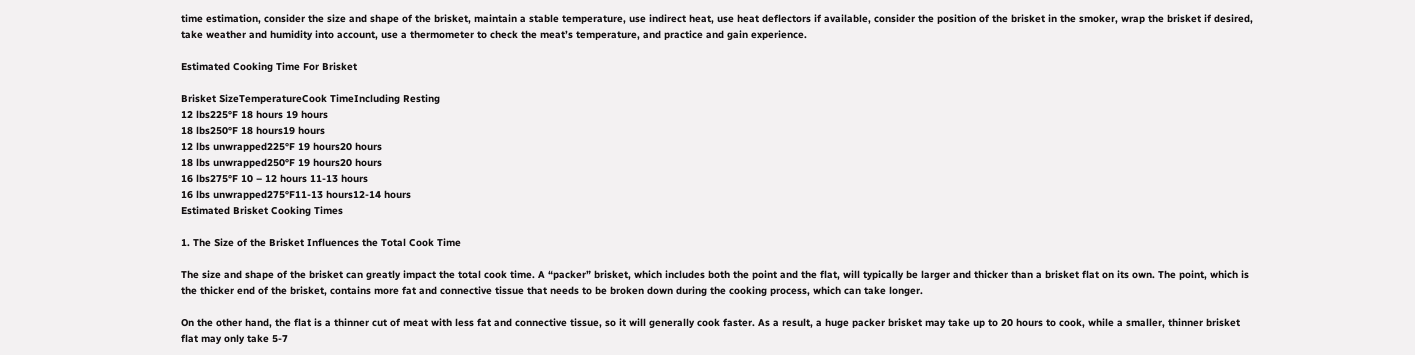time estimation, consider the size and shape of the brisket, maintain a stable temperature, use indirect heat, use heat deflectors if available, consider the position of the brisket in the smoker, wrap the brisket if desired, take weather and humidity into account, use a thermometer to check the meat’s temperature, and practice and gain experience.

Estimated Cooking Time For Brisket

Brisket SizeTemperatureCook TimeIncluding Resting
12 lbs225°F 18 hours 19 hours
18 lbs250°F 18 hours19 hours
12 lbs unwrapped225°F 19 hours20 hours
18 lbs unwrapped250°F 19 hours20 hours
16 lbs275°F 10 – 12 hours 11-13 hours
16 lbs unwrapped275°F11-13 hours12-14 hours
Estimated Brisket Cooking Times

1. The Size of the Brisket Influences the Total Cook Time

The size and shape of the brisket can greatly impact the total cook time. A “packer” brisket, which includes both the point and the flat, will typically be larger and thicker than a brisket flat on its own. The point, which is the thicker end of the brisket, contains more fat and connective tissue that needs to be broken down during the cooking process, which can take longer.

On the other hand, the flat is a thinner cut of meat with less fat and connective tissue, so it will generally cook faster. As a result, a huge packer brisket may take up to 20 hours to cook, while a smaller, thinner brisket flat may only take 5-7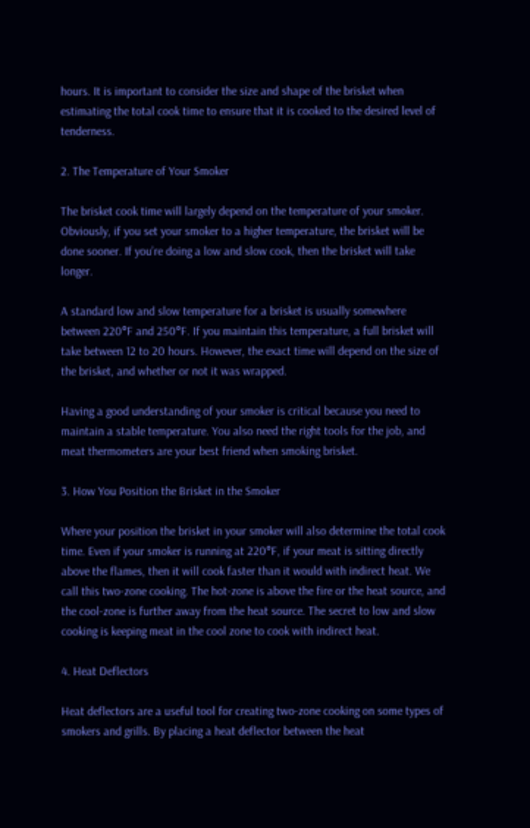hours. It is important to consider the size and shape of the brisket when estimating the total cook time to ensure that it is cooked to the desired level of tenderness.

2. The Temperature of Your Smoker

The brisket cook time will largely depend on the temperature of your smoker. Obviously, if you set your smoker to a higher temperature, the brisket will be done sooner. If you’re doing a low and slow cook, then the brisket will take longer.

A standard low and slow temperature for a brisket is usually somewhere between 220°F and 250°F. If you maintain this temperature, a full brisket will take between 12 to 20 hours. However, the exact time will depend on the size of the brisket, and whether or not it was wrapped.

Having a good understanding of your smoker is critical because you need to maintain a stable temperature. You also need the right tools for the job, and meat thermometers are your best friend when smoking brisket.

3. How You Position the Brisket in the Smoker

Where your position the brisket in your smoker will also determine the total cook time. Even if your smoker is running at 220°F, if your meat is sitting directly above the flames, then it will cook faster than it would with indirect heat. We call this two-zone cooking. The hot-zone is above the fire or the heat source, and the cool-zone is further away from the heat source. The secret to low and slow cooking is keeping meat in the cool zone to cook with indirect heat.

4. Heat Deflectors

Heat deflectors are a useful tool for creating two-zone cooking on some types of smokers and grills. By placing a heat deflector between the heat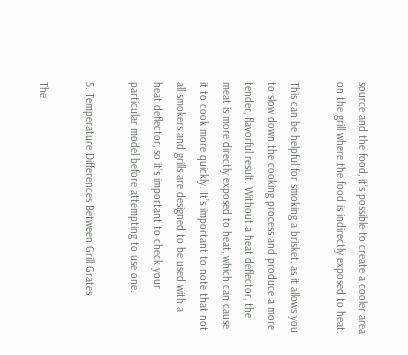source and the food, it’s possible to create a cooler area on the grill where the food is indirectly exposed to heat.

This can be helpful for smoking a brisket, as it allows you to slow down the cooking process and produce a more tender, flavorful result. Without a heat deflector, the meat is more directly exposed to heat, which can cause it to cook more quickly. It’s important to note that not all smokers and grills are designed to be used with a heat deflector, so it’s important to check your particular model before attempting to use one.

5. Temperature Differences Between Grill Grates

The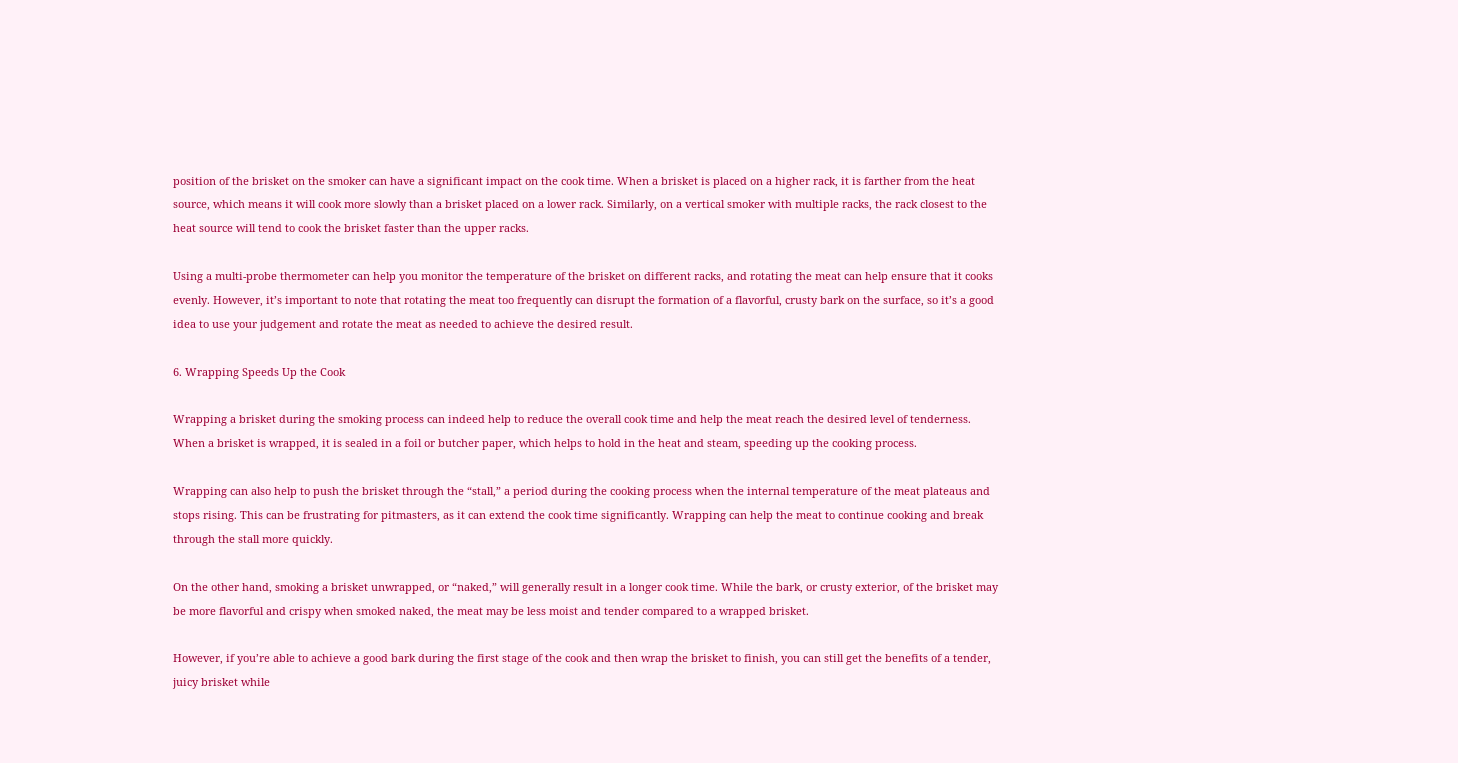position of the brisket on the smoker can have a significant impact on the cook time. When a brisket is placed on a higher rack, it is farther from the heat source, which means it will cook more slowly than a brisket placed on a lower rack. Similarly, on a vertical smoker with multiple racks, the rack closest to the heat source will tend to cook the brisket faster than the upper racks.

Using a multi-probe thermometer can help you monitor the temperature of the brisket on different racks, and rotating the meat can help ensure that it cooks evenly. However, it’s important to note that rotating the meat too frequently can disrupt the formation of a flavorful, crusty bark on the surface, so it’s a good idea to use your judgement and rotate the meat as needed to achieve the desired result.

6. Wrapping Speeds Up the Cook

Wrapping a brisket during the smoking process can indeed help to reduce the overall cook time and help the meat reach the desired level of tenderness. When a brisket is wrapped, it is sealed in a foil or butcher paper, which helps to hold in the heat and steam, speeding up the cooking process.

Wrapping can also help to push the brisket through the “stall,” a period during the cooking process when the internal temperature of the meat plateaus and stops rising. This can be frustrating for pitmasters, as it can extend the cook time significantly. Wrapping can help the meat to continue cooking and break through the stall more quickly.

On the other hand, smoking a brisket unwrapped, or “naked,” will generally result in a longer cook time. While the bark, or crusty exterior, of the brisket may be more flavorful and crispy when smoked naked, the meat may be less moist and tender compared to a wrapped brisket.

However, if you’re able to achieve a good bark during the first stage of the cook and then wrap the brisket to finish, you can still get the benefits of a tender, juicy brisket while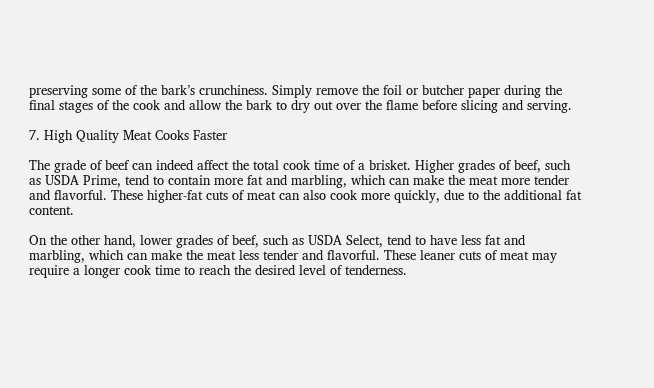preserving some of the bark’s crunchiness. Simply remove the foil or butcher paper during the final stages of the cook and allow the bark to dry out over the flame before slicing and serving.

7. High Quality Meat Cooks Faster

The grade of beef can indeed affect the total cook time of a brisket. Higher grades of beef, such as USDA Prime, tend to contain more fat and marbling, which can make the meat more tender and flavorful. These higher-fat cuts of meat can also cook more quickly, due to the additional fat content.

On the other hand, lower grades of beef, such as USDA Select, tend to have less fat and marbling, which can make the meat less tender and flavorful. These leaner cuts of meat may require a longer cook time to reach the desired level of tenderness.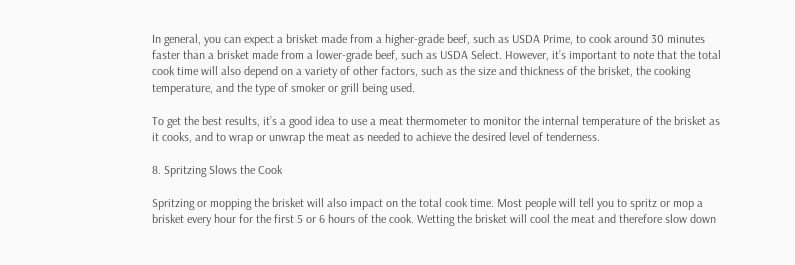In general, you can expect a brisket made from a higher-grade beef, such as USDA Prime, to cook around 30 minutes faster than a brisket made from a lower-grade beef, such as USDA Select. However, it’s important to note that the total cook time will also depend on a variety of other factors, such as the size and thickness of the brisket, the cooking temperature, and the type of smoker or grill being used.

To get the best results, it’s a good idea to use a meat thermometer to monitor the internal temperature of the brisket as it cooks, and to wrap or unwrap the meat as needed to achieve the desired level of tenderness.

8. Spritzing Slows the Cook

Spritzing or mopping the brisket will also impact on the total cook time. Most people will tell you to spritz or mop a brisket every hour for the first 5 or 6 hours of the cook. Wetting the brisket will cool the meat and therefore slow down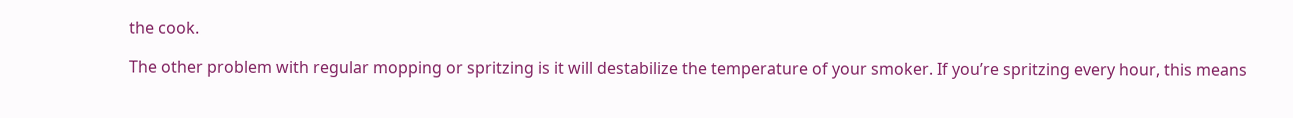the cook.

The other problem with regular mopping or spritzing is it will destabilize the temperature of your smoker. If you’re spritzing every hour, this means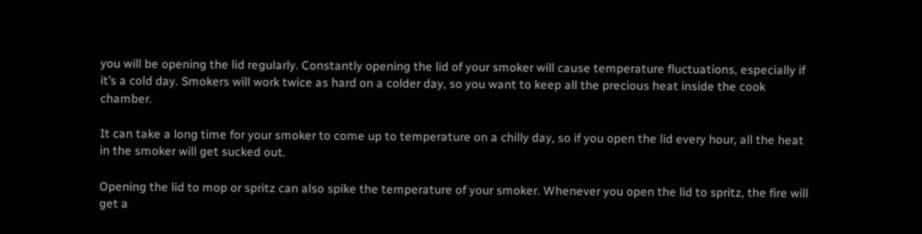you will be opening the lid regularly. Constantly opening the lid of your smoker will cause temperature fluctuations, especially if it’s a cold day. Smokers will work twice as hard on a colder day, so you want to keep all the precious heat inside the cook chamber.

It can take a long time for your smoker to come up to temperature on a chilly day, so if you open the lid every hour, all the heat in the smoker will get sucked out.

Opening the lid to mop or spritz can also spike the temperature of your smoker. Whenever you open the lid to spritz, the fire will get a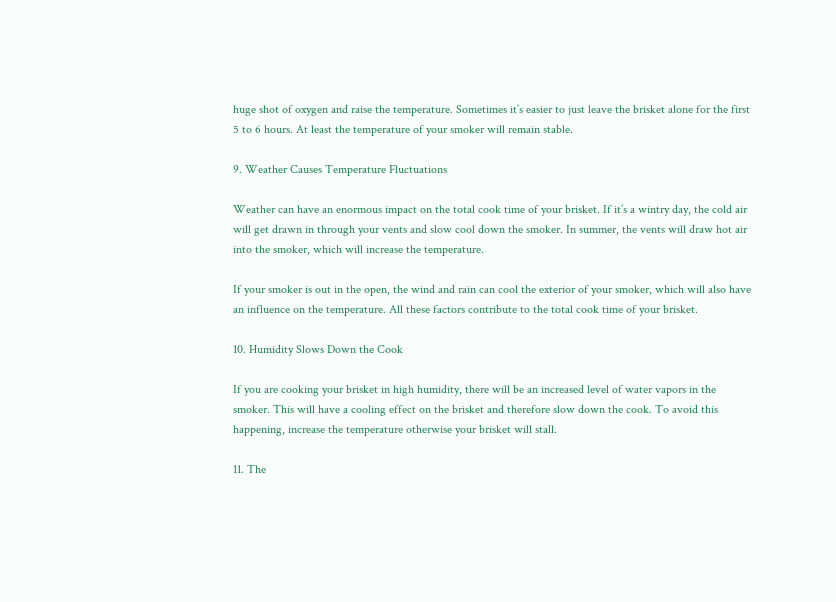huge shot of oxygen and raise the temperature. Sometimes it’s easier to just leave the brisket alone for the first 5 to 6 hours. At least the temperature of your smoker will remain stable.

9. Weather Causes Temperature Fluctuations

Weather can have an enormous impact on the total cook time of your brisket. If it’s a wintry day, the cold air will get drawn in through your vents and slow cool down the smoker. In summer, the vents will draw hot air into the smoker, which will increase the temperature.

If your smoker is out in the open, the wind and rain can cool the exterior of your smoker, which will also have an influence on the temperature. All these factors contribute to the total cook time of your brisket.

10. Humidity Slows Down the Cook

If you are cooking your brisket in high humidity, there will be an increased level of water vapors in the smoker. This will have a cooling effect on the brisket and therefore slow down the cook. To avoid this happening, increase the temperature otherwise your brisket will stall.

11. The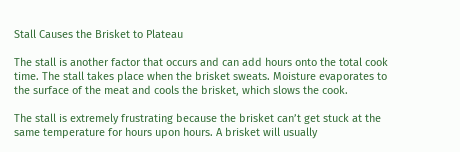Stall Causes the Brisket to Plateau

The stall is another factor that occurs and can add hours onto the total cook time. The stall takes place when the brisket sweats. Moisture evaporates to the surface of the meat and cools the brisket, which slows the cook.

The stall is extremely frustrating because the brisket can’t get stuck at the same temperature for hours upon hours. A brisket will usually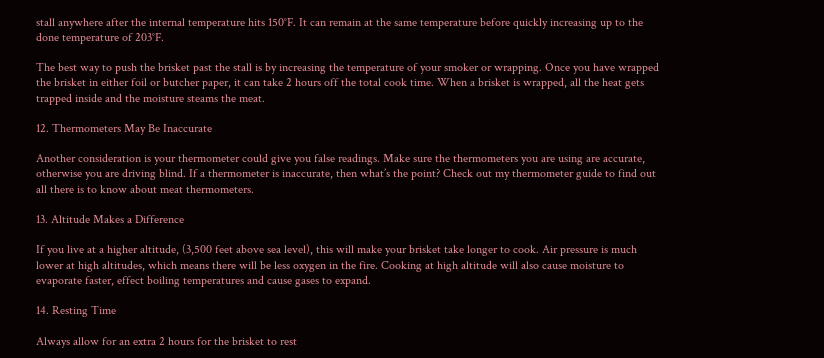stall anywhere after the internal temperature hits 150°F. It can remain at the same temperature before quickly increasing up to the done temperature of 203°F.

The best way to push the brisket past the stall is by increasing the temperature of your smoker or wrapping. Once you have wrapped the brisket in either foil or butcher paper, it can take 2 hours off the total cook time. When a brisket is wrapped, all the heat gets trapped inside and the moisture steams the meat.

12. Thermometers May Be Inaccurate

Another consideration is your thermometer could give you false readings. Make sure the thermometers you are using are accurate, otherwise you are driving blind. If a thermometer is inaccurate, then what’s the point? Check out my thermometer guide to find out all there is to know about meat thermometers.

13. Altitude Makes a Difference

If you live at a higher altitude, (3,500 feet above sea level), this will make your brisket take longer to cook. Air pressure is much lower at high altitudes, which means there will be less oxygen in the fire. Cooking at high altitude will also cause moisture to evaporate faster, effect boiling temperatures and cause gases to expand.

14. Resting Time

Always allow for an extra 2 hours for the brisket to rest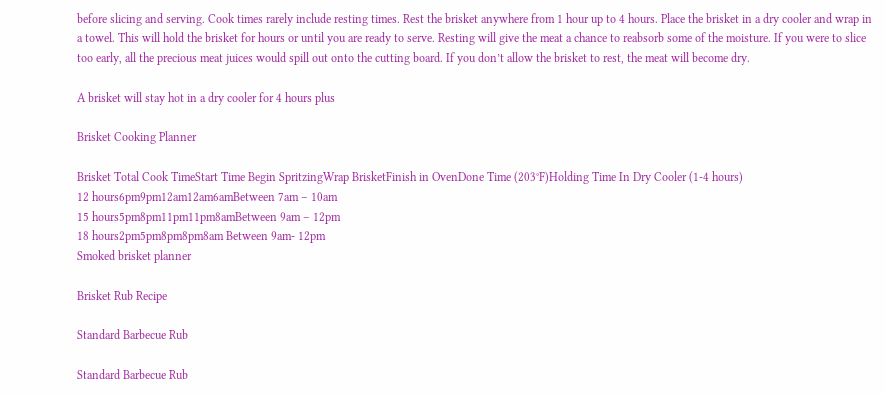before slicing and serving. Cook times rarely include resting times. Rest the brisket anywhere from 1 hour up to 4 hours. Place the brisket in a dry cooler and wrap in a towel. This will hold the brisket for hours or until you are ready to serve. Resting will give the meat a chance to reabsorb some of the moisture. If you were to slice too early, all the precious meat juices would spill out onto the cutting board. If you don’t allow the brisket to rest, the meat will become dry.

A brisket will stay hot in a dry cooler for 4 hours plus

Brisket Cooking Planner

Brisket Total Cook TimeStart Time Begin SpritzingWrap BrisketFinish in OvenDone Time (203°F)Holding Time In Dry Cooler (1-4 hours)
12 hours6pm9pm12am12am6amBetween 7am – 10am
15 hours5pm8pm11pm11pm8amBetween 9am – 12pm
18 hours2pm5pm8pm8pm8am Between 9am- 12pm
Smoked brisket planner

Brisket Rub Recipe

Standard Barbecue Rub

Standard Barbecue Rub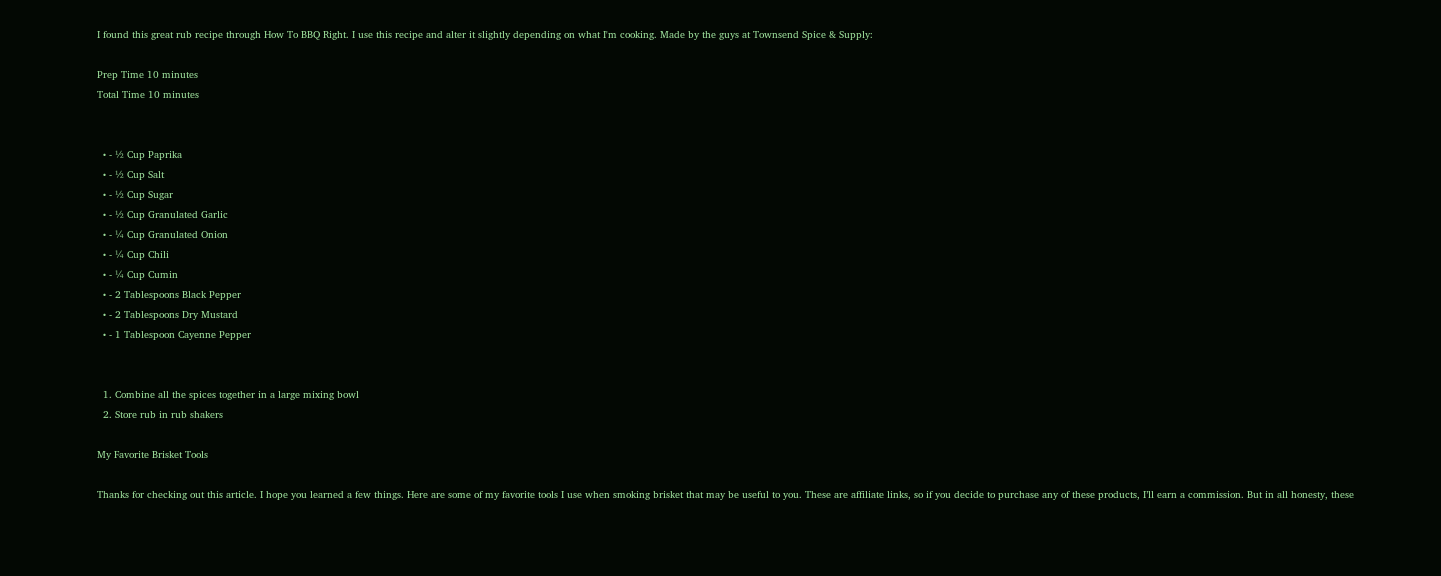I found this great rub recipe through How To BBQ Right. I use this recipe and alter it slightly depending on what I'm cooking. Made by the guys at Townsend Spice & Supply:

Prep Time 10 minutes
Total Time 10 minutes


  • - ½ Cup Paprika
  • - ½ Cup Salt
  • - ½ Cup Sugar
  • - ½ Cup Granulated Garlic
  • - ¼ Cup Granulated Onion
  • - ¼ Cup Chili
  • - ¼ Cup Cumin
  • - 2 Tablespoons Black Pepper
  • - 2 Tablespoons Dry Mustard
  • - 1 Tablespoon Cayenne Pepper


  1. Combine all the spices together in a large mixing bowl
  2. Store rub in rub shakers

My Favorite Brisket Tools

Thanks for checking out this article. I hope you learned a few things. Here are some of my favorite tools I use when smoking brisket that may be useful to you. These are affiliate links, so if you decide to purchase any of these products, I’ll earn a commission. But in all honesty, these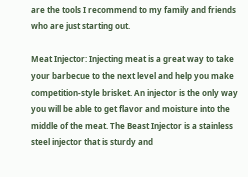are the tools I recommend to my family and friends who are just starting out.

Meat Injector: Injecting meat is a great way to take your barbecue to the next level and help you make competition-style brisket. An injector is the only way you will be able to get flavor and moisture into the middle of the meat. The Beast Injector is a stainless steel injector that is sturdy and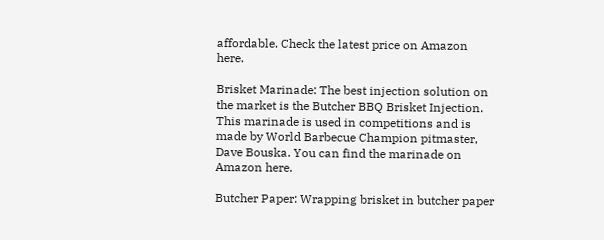affordable. Check the latest price on Amazon here.

Brisket Marinade: The best injection solution on the market is the Butcher BBQ Brisket Injection. This marinade is used in competitions and is made by World Barbecue Champion pitmaster, Dave Bouska. You can find the marinade on Amazon here.

Butcher Paper: Wrapping brisket in butcher paper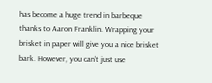has become a huge trend in barbeque thanks to Aaron Franklin. Wrapping your brisket in paper will give you a nice brisket bark. However, you can’t just use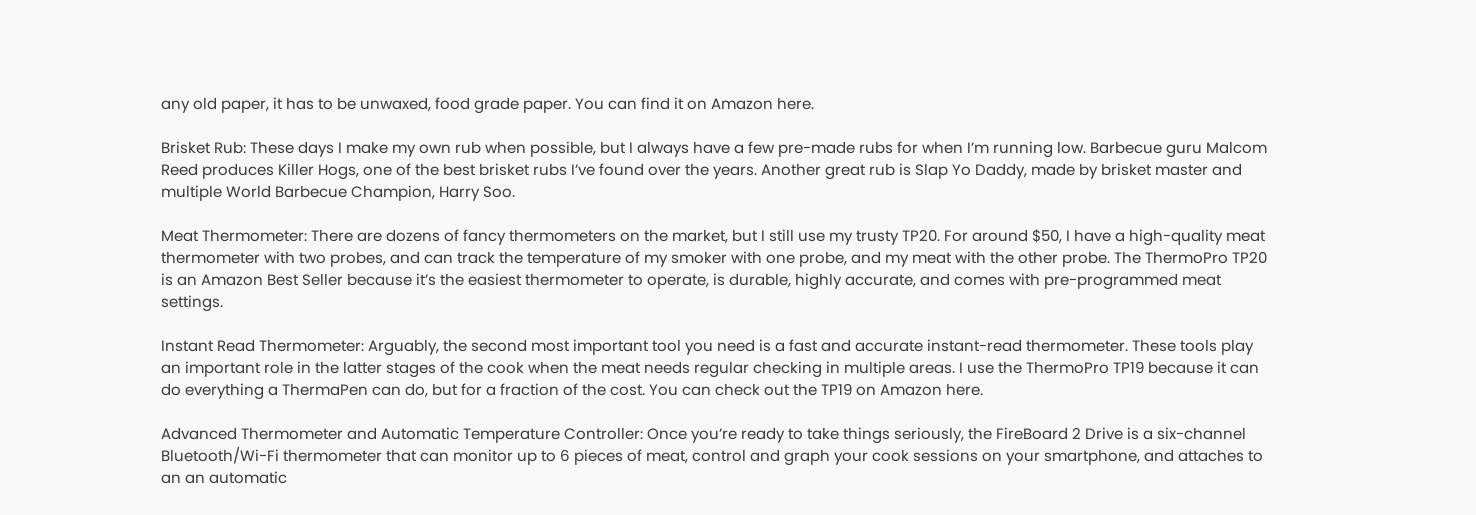any old paper, it has to be unwaxed, food grade paper. You can find it on Amazon here.

Brisket Rub: These days I make my own rub when possible, but I always have a few pre-made rubs for when I’m running low. Barbecue guru Malcom Reed produces Killer Hogs, one of the best brisket rubs I’ve found over the years. Another great rub is Slap Yo Daddy, made by brisket master and multiple World Barbecue Champion, Harry Soo.

Meat Thermometer: There are dozens of fancy thermometers on the market, but I still use my trusty TP20. For around $50, I have a high-quality meat thermometer with two probes, and can track the temperature of my smoker with one probe, and my meat with the other probe. The ThermoPro TP20 is an Amazon Best Seller because it’s the easiest thermometer to operate, is durable, highly accurate, and comes with pre-programmed meat settings.

Instant Read Thermometer: Arguably, the second most important tool you need is a fast and accurate instant-read thermometer. These tools play an important role in the latter stages of the cook when the meat needs regular checking in multiple areas. I use the ThermoPro TP19 because it can do everything a ThermaPen can do, but for a fraction of the cost. You can check out the TP19 on Amazon here.

Advanced Thermometer and Automatic Temperature Controller: Once you’re ready to take things seriously, the FireBoard 2 Drive is a six-channel Bluetooth/Wi-Fi thermometer that can monitor up to 6 pieces of meat, control and graph your cook sessions on your smartphone, and attaches to an an automatic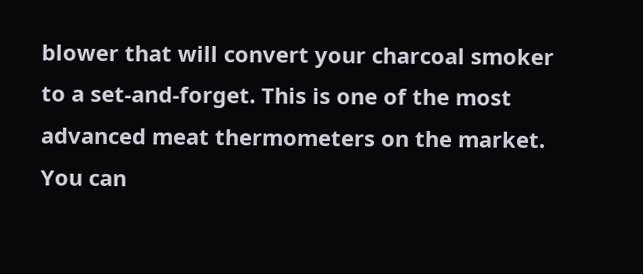blower that will convert your charcoal smoker to a set-and-forget. This is one of the most advanced meat thermometers on the market. You can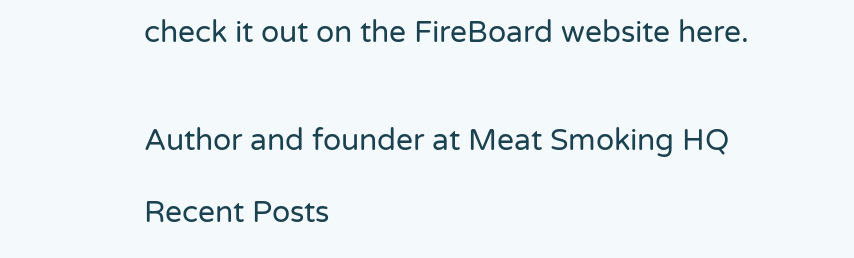check it out on the FireBoard website here.


Author and founder at Meat Smoking HQ

Recent Posts